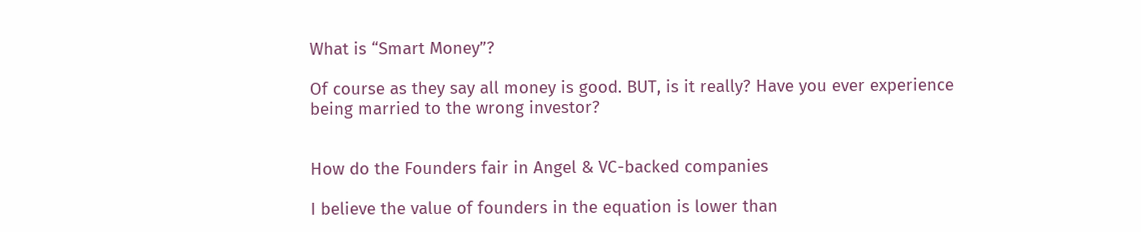What is “Smart Money”?

Of course as they say all money is good. BUT, is it really? Have you ever experience being married to the wrong investor?


How do the Founders fair in Angel & VC-backed companies

I believe the value of founders in the equation is lower than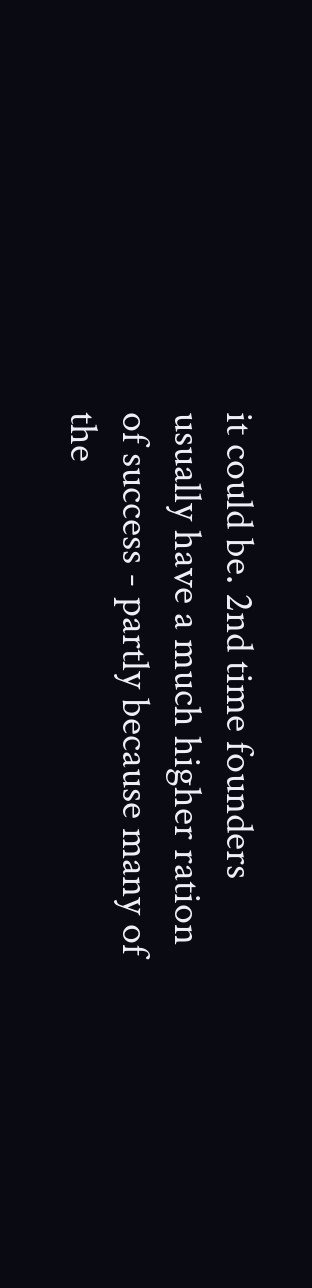it could be. 2nd time founders usually have a much higher ration of success - partly because many of the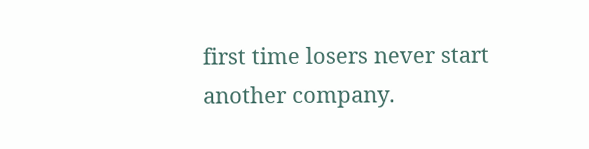first time losers never start another company.